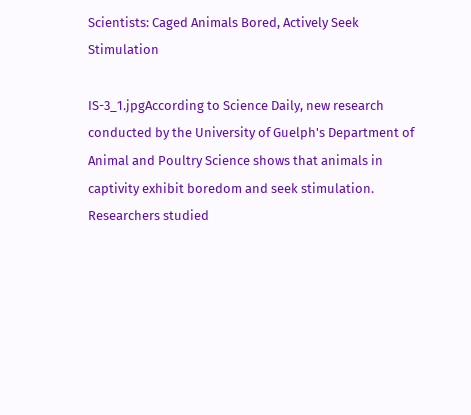Scientists: Caged Animals Bored, Actively Seek Stimulation

IS-3_1.jpgAccording to Science Daily, new research conducted by the University of Guelph's Department of Animal and Poultry Science shows that animals in captivity exhibit boredom and seek stimulation. Researchers studied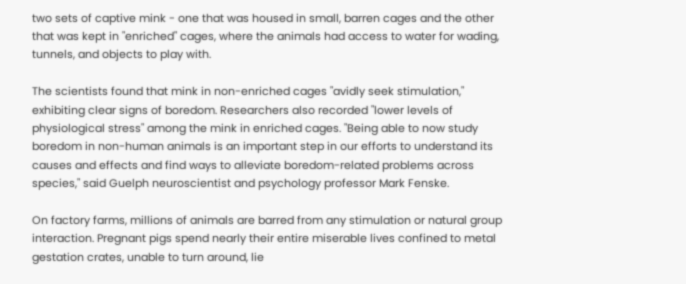two sets of captive mink - one that was housed in small, barren cages and the other that was kept in "enriched" cages, where the animals had access to water for wading, tunnels, and objects to play with.

The scientists found that mink in non-enriched cages "avidly seek stimulation," exhibiting clear signs of boredom. Researchers also recorded "lower levels of physiological stress" among the mink in enriched cages. "Being able to now study boredom in non-human animals is an important step in our efforts to understand its causes and effects and find ways to alleviate boredom-related problems across species," said Guelph neuroscientist and psychology professor Mark Fenske.

On factory farms, millions of animals are barred from any stimulation or natural group interaction. Pregnant pigs spend nearly their entire miserable lives confined to metal gestation crates, unable to turn around, lie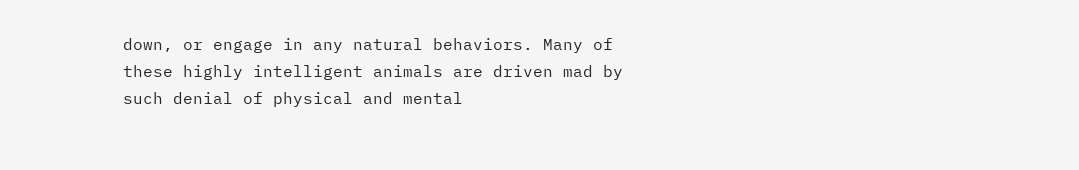down, or engage in any natural behaviors. Many of these highly intelligent animals are driven mad by such denial of physical and mental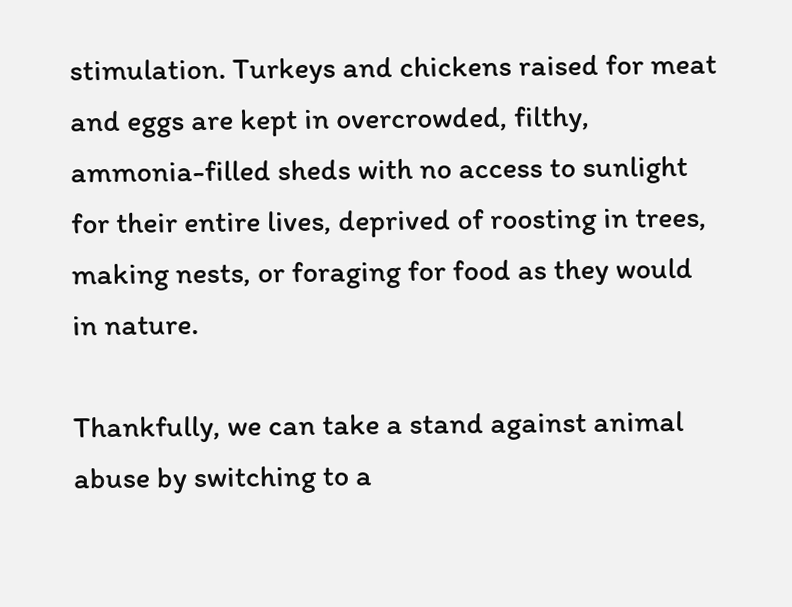stimulation. Turkeys and chickens raised for meat and eggs are kept in overcrowded, filthy, ammonia-filled sheds with no access to sunlight for their entire lives, deprived of roosting in trees, making nests, or foraging for food as they would in nature.

Thankfully, we can take a stand against animal abuse by switching to a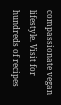compassionate vegan lifestyle. Visit for hundreds of recipes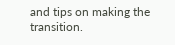and tips on making the transition.